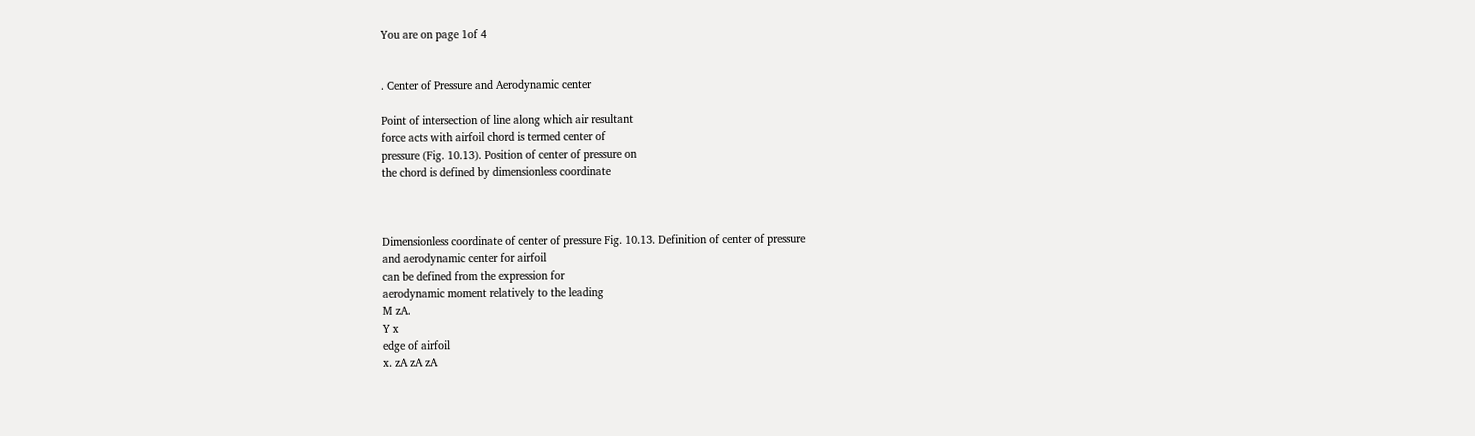You are on page 1of 4


. Center of Pressure and Aerodynamic center

Point of intersection of line along which air resultant
force acts with airfoil chord is termed center of
pressure (Fig. 10.13). Position of center of pressure on
the chord is defined by dimensionless coordinate



Dimensionless coordinate of center of pressure Fig. 10.13. Definition of center of pressure
and aerodynamic center for airfoil
can be defined from the expression for
aerodynamic moment relatively to the leading
M zA.
Y x
edge of airfoil
x. zA zA zA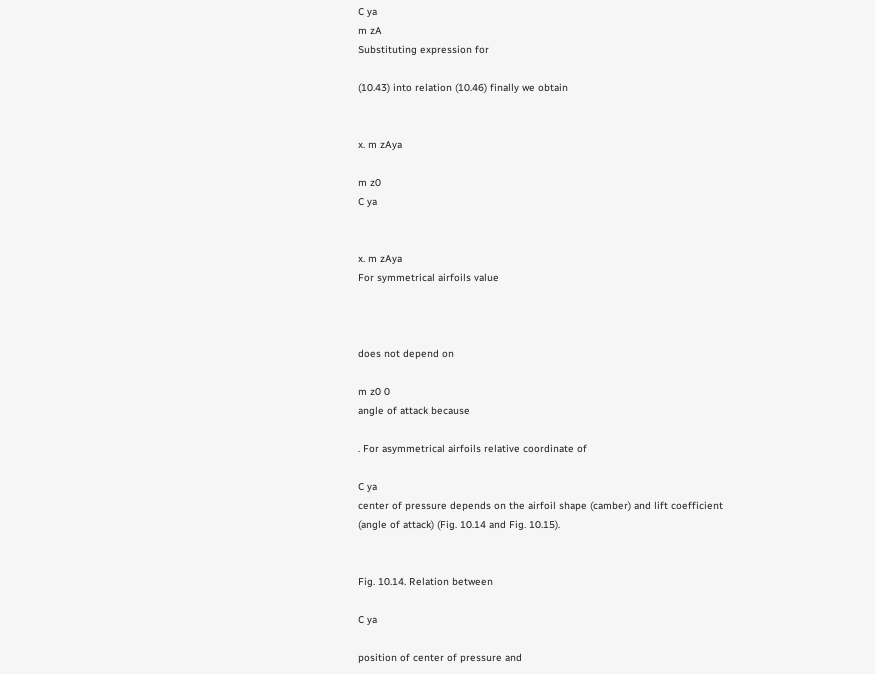C ya
m zA
Substituting expression for

(10.43) into relation (10.46) finally we obtain


x. m zAya

m z0
C ya


x. m zAya
For symmetrical airfoils value



does not depend on

m z0 0
angle of attack because

. For asymmetrical airfoils relative coordinate of

C ya
center of pressure depends on the airfoil shape (camber) and lift coefficient
(angle of attack) (Fig. 10.14 and Fig. 10.15).


Fig. 10.14. Relation between

C ya

position of center of pressure and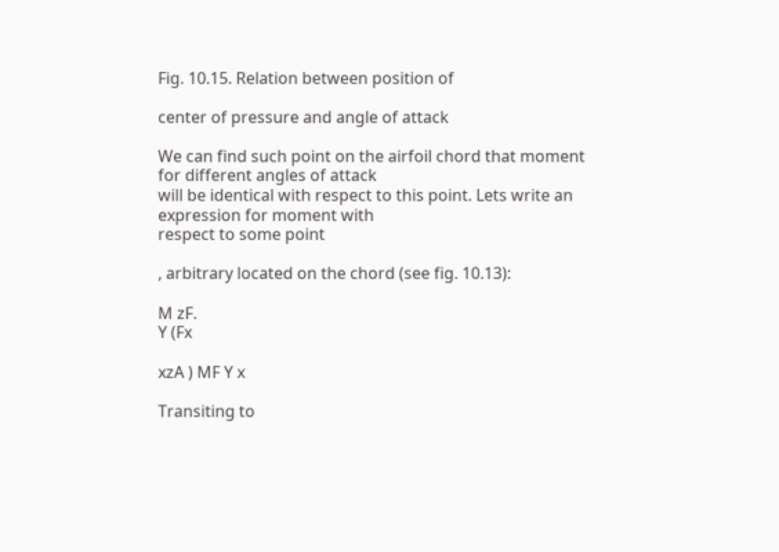Fig. 10.15. Relation between position of

center of pressure and angle of attack

We can find such point on the airfoil chord that moment for different angles of attack
will be identical with respect to this point. Lets write an expression for moment with
respect to some point

, arbitrary located on the chord (see fig. 10.13):

M zF.
Y (Fx

xzA ) MF Y x

Transiting to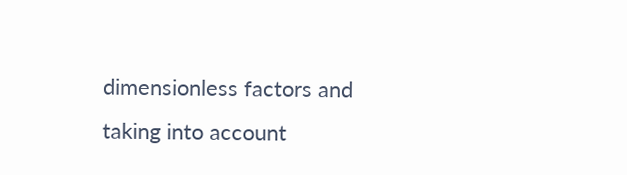dimensionless factors and taking into account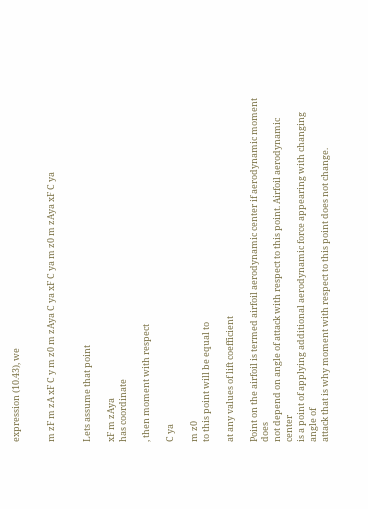expression (10.43), we


m zF m zA xF C y m z0 m zAya C ya xF C ya m z0 m zAya xF C ya


Lets assume that point

xF m zAya
has coordinate

, then moment with respect

C ya

m z0
to this point will be equal to

at any values of lift coefficient

Point on the airfoil is termed airfoil aerodynamic center if aerodynamic moment does
not depend on angle of attack with respect to this point. Airfoil aerodynamic center
is a point of applying additional aerodynamic force appearing with changing angle of
attack that is why moment with respect to this point does not change.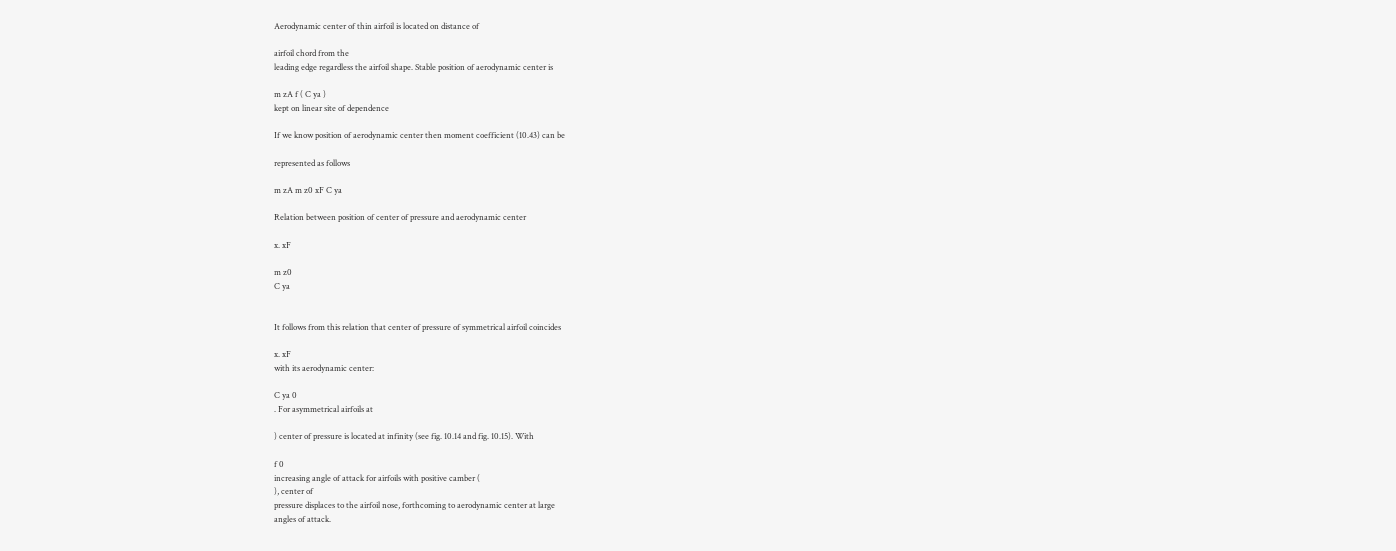Aerodynamic center of thin airfoil is located on distance of

airfoil chord from the
leading edge regardless the airfoil shape. Stable position of aerodynamic center is

m zA f ( C ya )
kept on linear site of dependence

If we know position of aerodynamic center then moment coefficient (10.43) can be

represented as follows

m zA m z0 xF C ya

Relation between position of center of pressure and aerodynamic center

x. xF

m z0
C ya


It follows from this relation that center of pressure of symmetrical airfoil coincides

x. xF
with its aerodynamic center:

C ya 0
. For asymmetrical airfoils at

) center of pressure is located at infinity (see fig. 10.14 and fig. 10.15). With

f 0
increasing angle of attack for airfoils with positive camber (
), center of
pressure displaces to the airfoil nose, forthcoming to aerodynamic center at large
angles of attack.